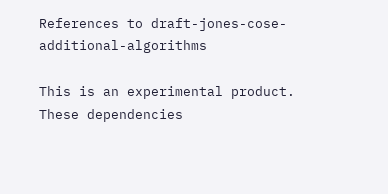References to draft-jones-cose-additional-algorithms

This is an experimental product. These dependencies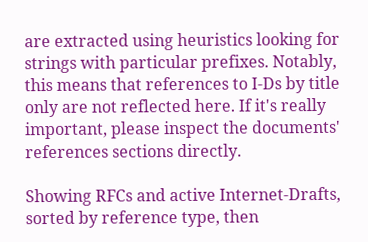are extracted using heuristics looking for strings with particular prefixes. Notably, this means that references to I-Ds by title only are not reflected here. If it's really important, please inspect the documents' references sections directly.

Showing RFCs and active Internet-Drafts, sorted by reference type, then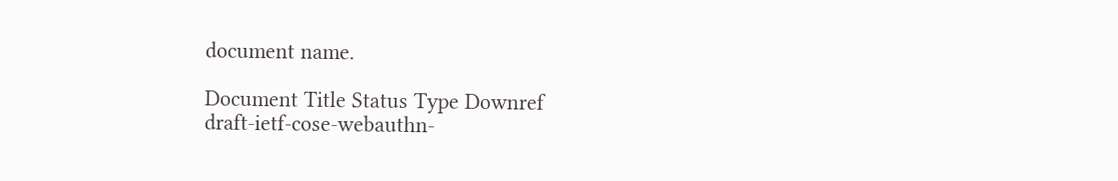document name.

Document Title Status Type Downref
draft-ietf-cose-webauthn-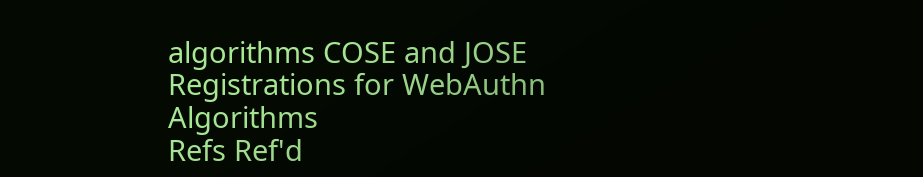algorithms COSE and JOSE Registrations for WebAuthn Algorithms
Refs Ref'd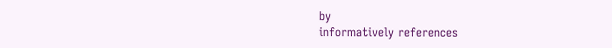by
informatively references